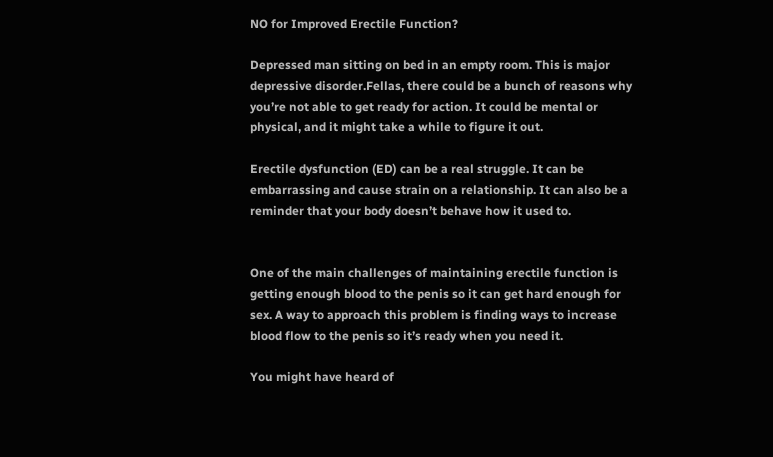NO for Improved Erectile Function?

Depressed man sitting on bed in an empty room. This is major depressive disorder.Fellas, there could be a bunch of reasons why you’re not able to get ready for action. It could be mental or physical, and it might take a while to figure it out.

Erectile dysfunction (ED) can be a real struggle. It can be embarrassing and cause strain on a relationship. It can also be a reminder that your body doesn’t behave how it used to.


One of the main challenges of maintaining erectile function is getting enough blood to the penis so it can get hard enough for sex. A way to approach this problem is finding ways to increase blood flow to the penis so it’s ready when you need it.

You might have heard of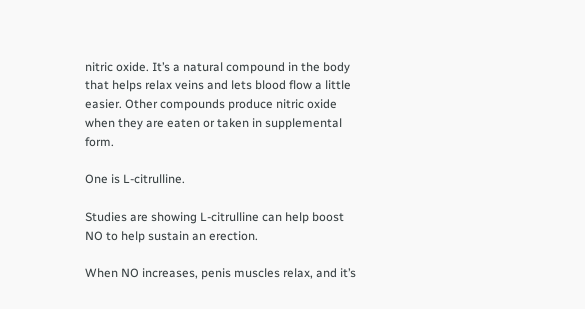nitric oxide. It’s a natural compound in the body that helps relax veins and lets blood flow a little easier. Other compounds produce nitric oxide when they are eaten or taken in supplemental form.

One is L-citrulline.

Studies are showing L-citrulline can help boost NO to help sustain an erection.

When NO increases, penis muscles relax, and it’s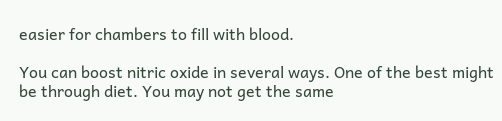easier for chambers to fill with blood.

You can boost nitric oxide in several ways. One of the best might be through diet. You may not get the same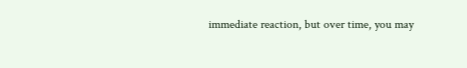immediate reaction, but over time, you may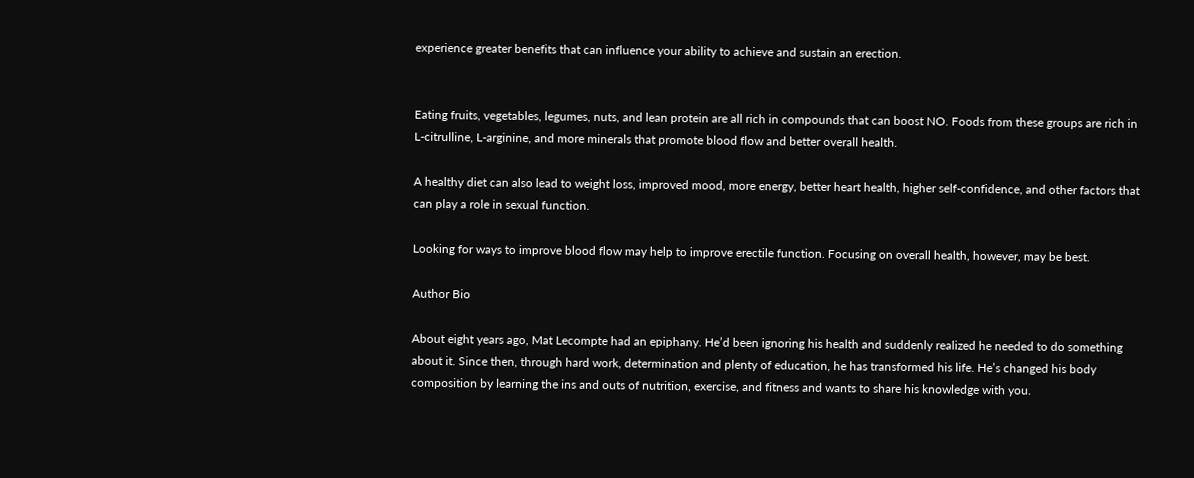experience greater benefits that can influence your ability to achieve and sustain an erection.


Eating fruits, vegetables, legumes, nuts, and lean protein are all rich in compounds that can boost NO. Foods from these groups are rich in L-citrulline, L-arginine, and more minerals that promote blood flow and better overall health.

A healthy diet can also lead to weight loss, improved mood, more energy, better heart health, higher self-confidence, and other factors that can play a role in sexual function.

Looking for ways to improve blood flow may help to improve erectile function. Focusing on overall health, however, may be best.

Author Bio

About eight years ago, Mat Lecompte had an epiphany. He’d been ignoring his health and suddenly realized he needed to do something about it. Since then, through hard work, determination and plenty of education, he has transformed his life. He’s changed his body composition by learning the ins and outs of nutrition, exercise, and fitness and wants to share his knowledge with you.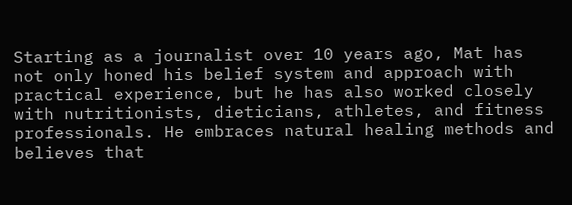Starting as a journalist over 10 years ago, Mat has not only honed his belief system and approach with practical experience, but he has also worked closely with nutritionists, dieticians, athletes, and fitness professionals. He embraces natural healing methods and believes that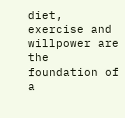diet, exercise and willpower are the foundation of a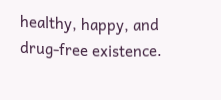healthy, happy, and drug-free existence.